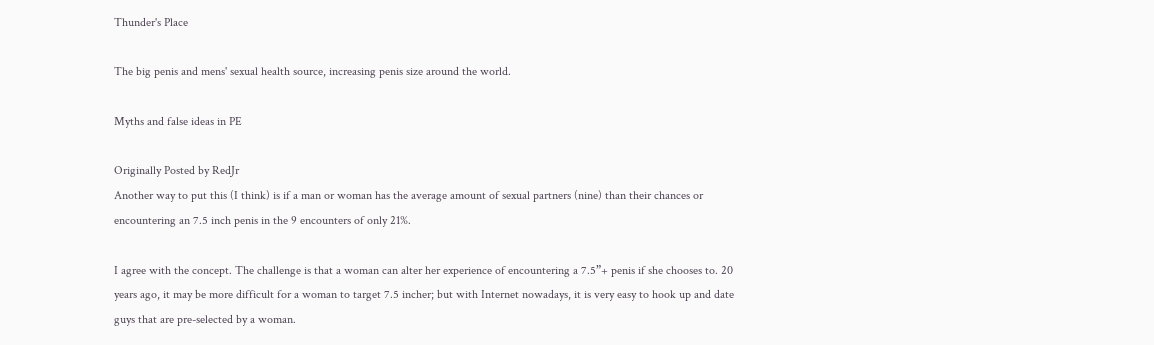Thunder's Place

The big penis and mens' sexual health source, increasing penis size around the world.

Myths and false ideas in PE

Originally Posted by RedJr
Another way to put this (I think) is if a man or woman has the average amount of sexual partners (nine) than their chances or encountering an 7.5 inch penis in the 9 encounters of only 21%.

I agree with the concept. The challenge is that a woman can alter her experience of encountering a 7.5”+ penis if she chooses to. 20 years ago, it may be more difficult for a woman to target 7.5 incher; but with Internet nowadays, it is very easy to hook up and date guys that are pre-selected by a woman.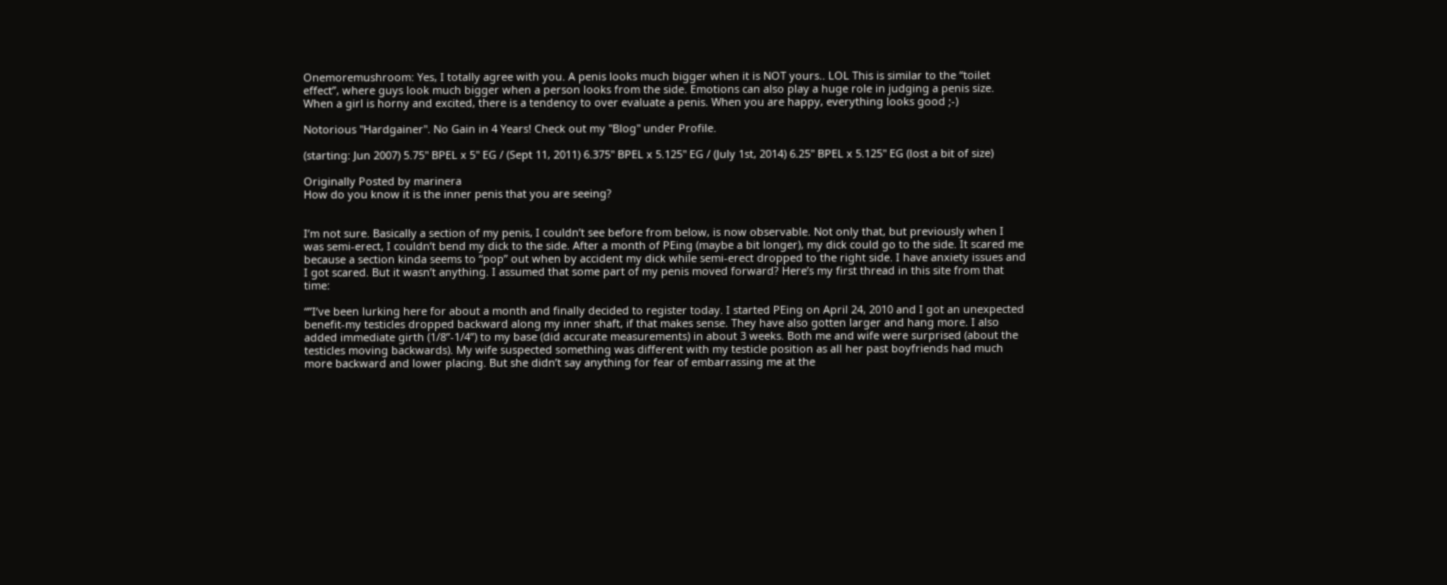Onemoremushroom: Yes, I totally agree with you. A penis looks much bigger when it is NOT yours.. LOL This is similar to the “toilet effect”, where guys look much bigger when a person looks from the side. Emotions can also play a huge role in judging a penis size. When a girl is horny and excited, there is a tendency to over evaluate a penis. When you are happy, everything looks good ;-)

Notorious "Hardgainer". No Gain in 4 Years! Check out my "Blog" under Profile.

(starting: Jun 2007) 5.75" BPEL x 5" EG / (Sept 11, 2011) 6.375" BPEL x 5.125" EG / (July 1st, 2014) 6.25" BPEL x 5.125" EG (lost a bit of size)

Originally Posted by marinera
How do you know it is the inner penis that you are seeing?


I’m not sure. Basically a section of my penis, I couldn’t see before from below, is now observable. Not only that, but previously when I was semi-erect, I couldn’t bend my dick to the side. After a month of PEing (maybe a bit longer), my dick could go to the side. It scared me because a section kinda seems to “pop” out when by accident my dick while semi-erect dropped to the right side. I have anxiety issues and I got scared. But it wasn’t anything. I assumed that some part of my penis moved forward? Here’s my first thread in this site from that time:

“”I’ve been lurking here for about a month and finally decided to register today. I started PEing on April 24, 2010 and I got an unexpected benefit-my testicles dropped backward along my inner shaft, if that makes sense. They have also gotten larger and hang more. I also added immediate girth (1/8”-1/4”) to my base (did accurate measurements) in about 3 weeks. Both me and wife were surprised (about the testicles moving backwards). My wife suspected something was different with my testicle position as all her past boyfriends had much more backward and lower placing. But she didn’t say anything for fear of embarrassing me at the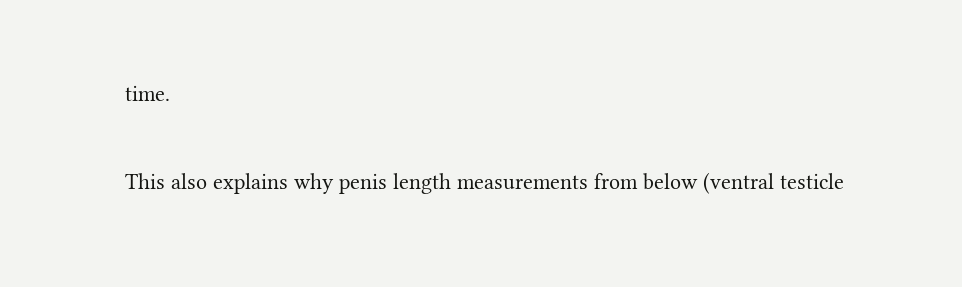time.

This also explains why penis length measurements from below (ventral testicle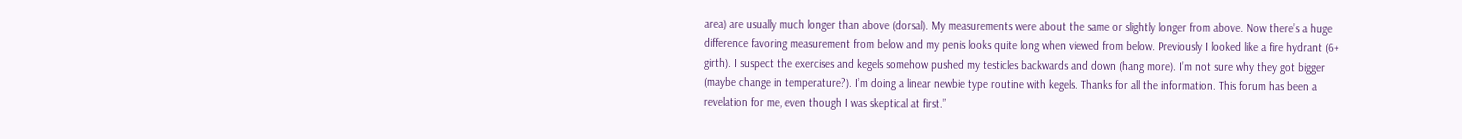area) are usually much longer than above (dorsal). My measurements were about the same or slightly longer from above. Now there’s a huge difference favoring measurement from below and my penis looks quite long when viewed from below. Previously I looked like a fire hydrant (6+ girth). I suspect the exercises and kegels somehow pushed my testicles backwards and down (hang more). I’m not sure why they got bigger (maybe change in temperature?). I’m doing a linear newbie type routine with kegels. Thanks for all the information. This forum has been a revelation for me, even though I was skeptical at first.”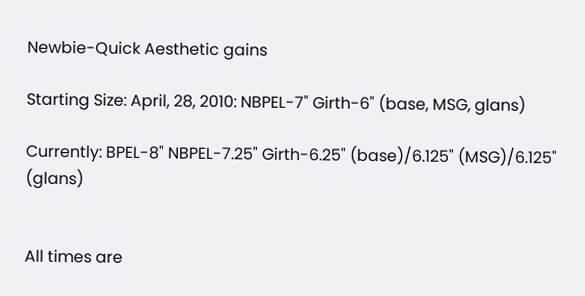Newbie-Quick Aesthetic gains

Starting Size: April, 28, 2010: NBPEL-7" Girth-6" (base, MSG, glans)

Currently: BPEL-8" NBPEL-7.25" Girth-6.25" (base)/6.125" (MSG)/6.125" (glans)


All times are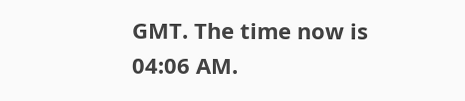GMT. The time now is 04:06 AM.